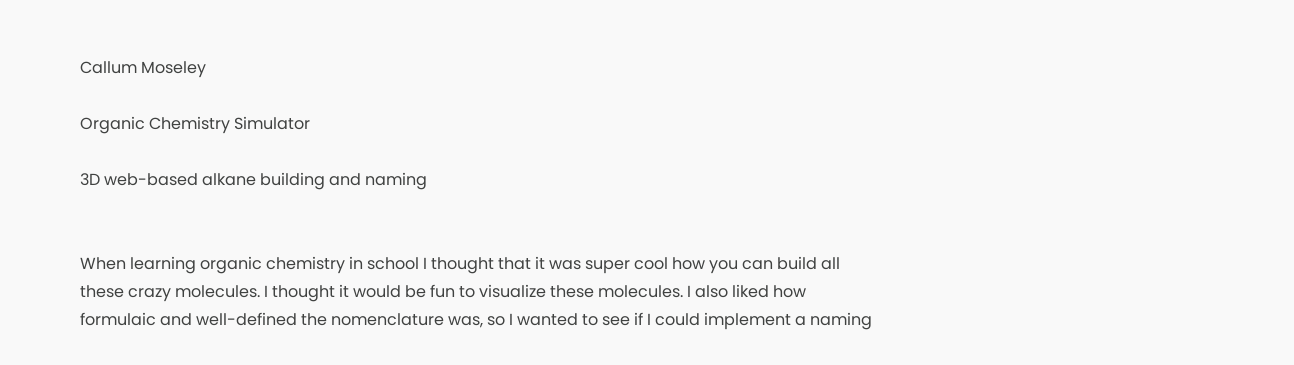Callum Moseley

Organic Chemistry Simulator

3D web-based alkane building and naming


When learning organic chemistry in school I thought that it was super cool how you can build all these crazy molecules. I thought it would be fun to visualize these molecules. I also liked how formulaic and well-defined the nomenclature was, so I wanted to see if I could implement a naming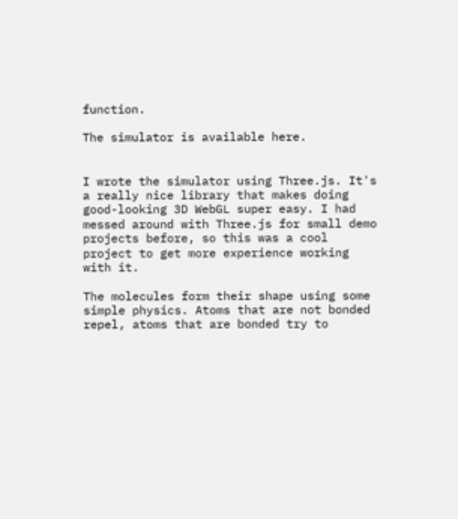function.

The simulator is available here.


I wrote the simulator using Three.js. It's a really nice library that makes doing good-looking 3D WebGL super easy. I had messed around with Three.js for small demo projects before, so this was a cool project to get more experience working with it.

The molecules form their shape using some simple physics. Atoms that are not bonded repel, atoms that are bonded try to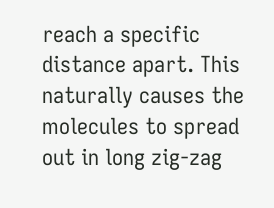reach a specific distance apart. This naturally causes the molecules to spread out in long zig-zag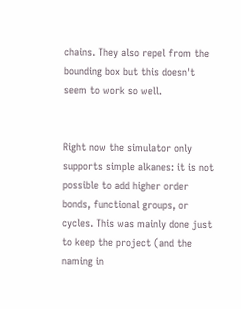chains. They also repel from the bounding box but this doesn't seem to work so well.


Right now the simulator only supports simple alkanes: it is not possible to add higher order bonds, functional groups, or cycles. This was mainly done just to keep the project (and the naming in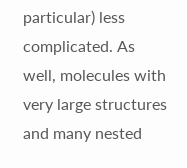particular) less complicated. As well, molecules with very large structures and many nested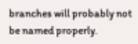branches will probably not be named properly.